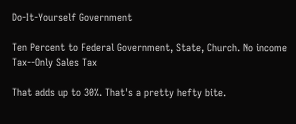Do-It-Yourself Government

Ten Percent to Federal Government, State, Church. No income Tax--Only Sales Tax

That adds up to 30%. That's a pretty hefty bite.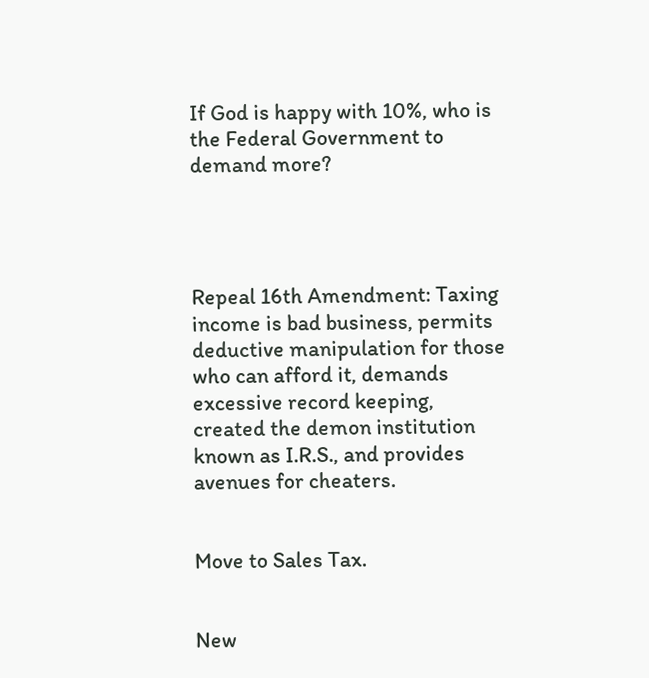If God is happy with 10%, who is the Federal Government to demand more?




Repeal 16th Amendment: Taxing income is bad business, permits deductive manipulation for those who can afford it, demands excessive record keeping, created the demon institution known as I.R.S., and provides avenues for cheaters.


Move to Sales Tax.


New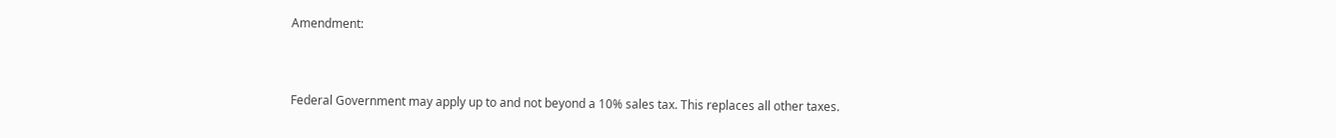Amendment:


Federal Government may apply up to and not beyond a 10% sales tax. This replaces all other taxes.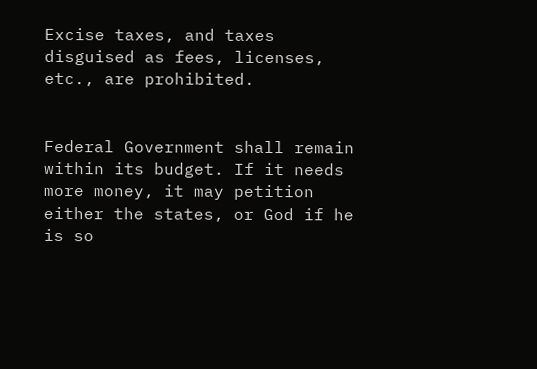Excise taxes, and taxes disguised as fees, licenses, etc., are prohibited.


Federal Government shall remain within its budget. If it needs more money, it may petition either the states, or God if he is so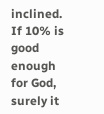inclined. If 10% is good enough for God, surely it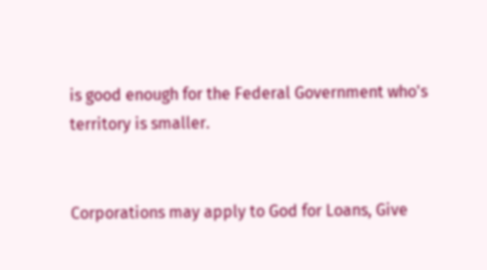is good enough for the Federal Government who's territory is smaller.


Corporations may apply to God for Loans, Give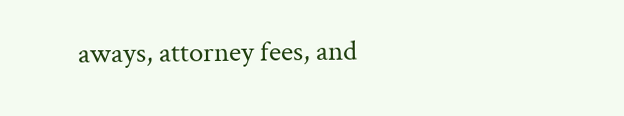aways, attorney fees, and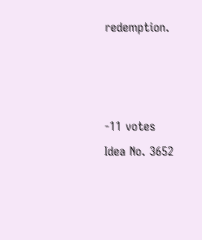redemption.



-11 votes
Idea No. 3652